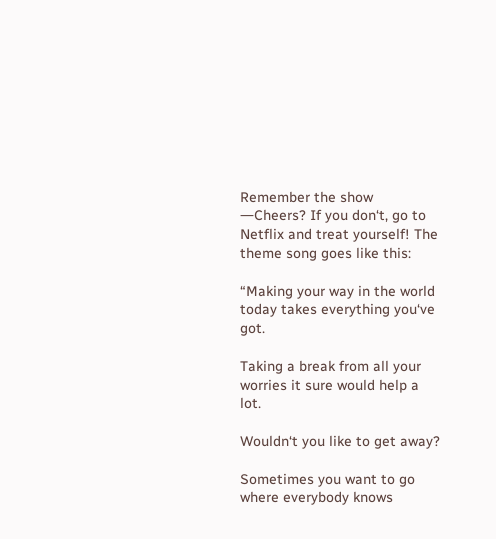Remember the show ―Cheers? If you don‘t, go to Netflix and treat yourself! The theme song goes like this:

“Making your way in the world today takes everything you‘ve got.

Taking a break from all your worries it sure would help a lot.

Wouldn‘t you like to get away?

Sometimes you want to go where everybody knows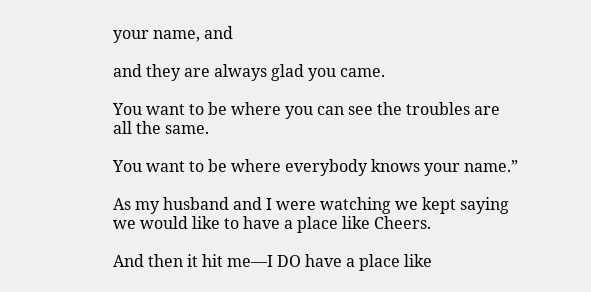your name, and

and they are always glad you came.

You want to be where you can see the troubles are all the same.

You want to be where everybody knows your name.”

As my husband and I were watching we kept saying we would like to have a place like Cheers.

And then it hit me—I DO have a place like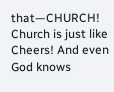that—CHURCH! Church is just like Cheers! And even God knows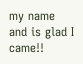my name and is glad I came!!